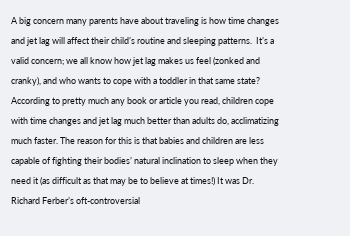A big concern many parents have about traveling is how time changes and jet lag will affect their child’s routine and sleeping patterns.  It’s a valid concern; we all know how jet lag makes us feel (zonked and cranky), and who wants to cope with a toddler in that same state?  According to pretty much any book or article you read, children cope with time changes and jet lag much better than adults do, acclimatizing much faster. The reason for this is that babies and children are less capable of fighting their bodies’ natural inclination to sleep when they need it (as difficult as that may be to believe at times!) It was Dr. Richard Ferber’s oft-controversial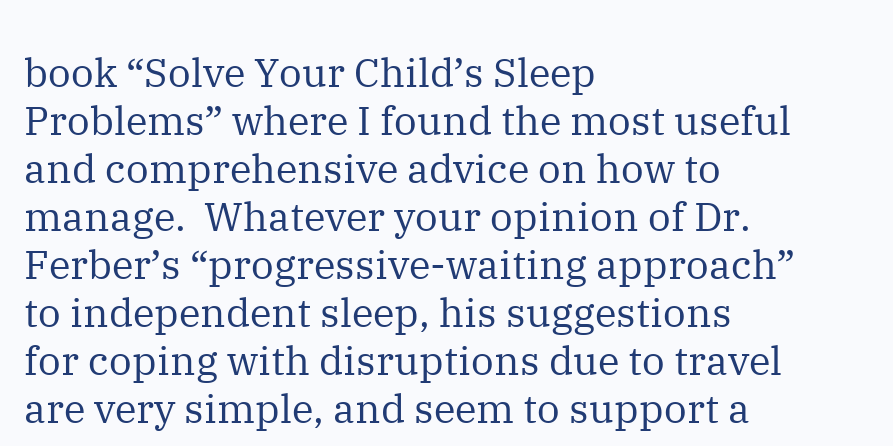book “Solve Your Child’s Sleep Problems” where I found the most useful and comprehensive advice on how to manage.  Whatever your opinion of Dr. Ferber’s “progressive-waiting approach” to independent sleep, his suggestions for coping with disruptions due to travel are very simple, and seem to support a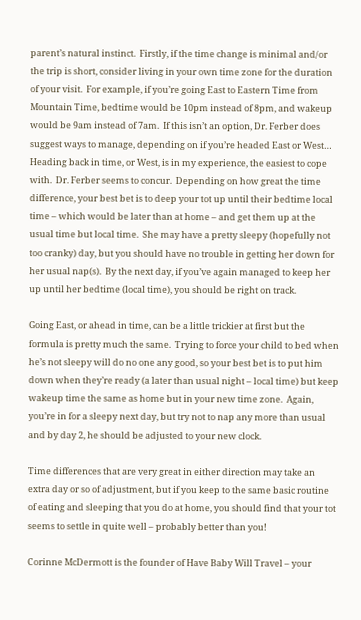parent’s natural instinct.  Firstly, if the time change is minimal and/or the trip is short, consider living in your own time zone for the duration of your visit.  For example, if you’re going East to Eastern Time from Mountain Time, bedtime would be 10pm instead of 8pm, and wakeup would be 9am instead of 7am.  If this isn’t an option, Dr. Ferber does suggest ways to manage, depending on if you’re headed East or West… Heading back in time, or West, is in my experience, the easiest to cope with.  Dr. Ferber seems to concur.  Depending on how great the time difference, your best bet is to deep your tot up until their bedtime local time – which would be later than at home – and get them up at the usual time but local time.  She may have a pretty sleepy (hopefully not too cranky) day, but you should have no trouble in getting her down for her usual nap(s).  By the next day, if you’ve again managed to keep her up until her bedtime (local time), you should be right on track.

Going East, or ahead in time, can be a little trickier at first but the formula is pretty much the same.  Trying to force your child to bed when he’s not sleepy will do no one any good, so your best bet is to put him down when they’re ready (a later than usual night – local time) but keep wakeup time the same as home but in your new time zone.  Again, you’re in for a sleepy next day, but try not to nap any more than usual and by day 2, he should be adjusted to your new clock.

Time differences that are very great in either direction may take an extra day or so of adjustment, but if you keep to the same basic routine of eating and sleeping that you do at home, you should find that your tot seems to settle in quite well – probably better than you!

Corinne McDermott is the founder of Have Baby Will Travel – your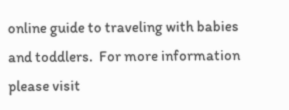online guide to traveling with babies and toddlers.  For more information please visit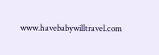www.havebabywilltravel.com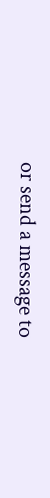or send a message to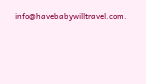info@havebabywilltravel.com.